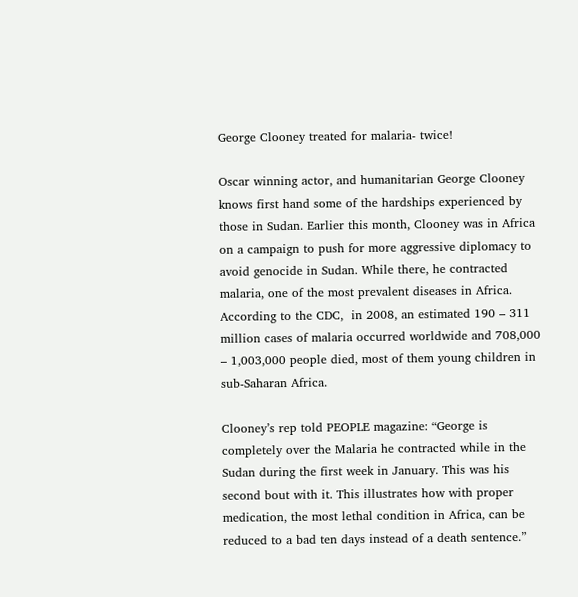George Clooney treated for malaria- twice!

Oscar winning actor, and humanitarian George Clooney knows first hand some of the hardships experienced by those in Sudan. Earlier this month, Clooney was in Africa on a campaign to push for more aggressive diplomacy to avoid genocide in Sudan. While there, he contracted malaria, one of the most prevalent diseases in Africa. According to the CDC,  in 2008, an estimated 190 – 311 million cases of malaria occurred worldwide and 708,000 – 1,003,000 people died, most of them young children in sub-Saharan Africa.

Clooney’s rep told PEOPLE magazine: “George is completely over the Malaria he contracted while in the Sudan during the first week in January. This was his second bout with it. This illustrates how with proper medication, the most lethal condition in Africa, can be reduced to a bad ten days instead of a death sentence.”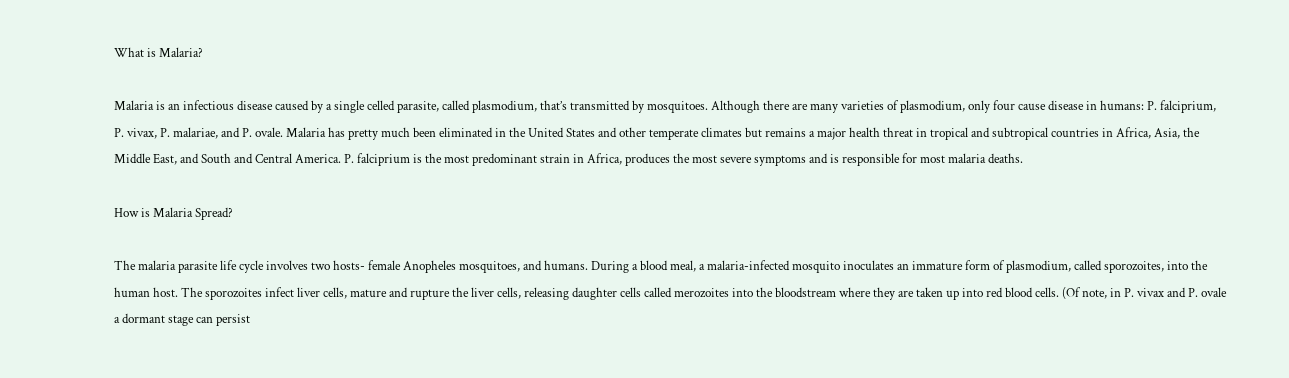What is Malaria?

Malaria is an infectious disease caused by a single celled parasite, called plasmodium, that’s transmitted by mosquitoes. Although there are many varieties of plasmodium, only four cause disease in humans: P. falciprium, P. vivax, P. malariae, and P. ovale. Malaria has pretty much been eliminated in the United States and other temperate climates but remains a major health threat in tropical and subtropical countries in Africa, Asia, the Middle East, and South and Central America. P. falciprium is the most predominant strain in Africa, produces the most severe symptoms and is responsible for most malaria deaths.

How is Malaria Spread?

The malaria parasite life cycle involves two hosts- female Anopheles mosquitoes, and humans. During a blood meal, a malaria-infected mosquito inoculates an immature form of plasmodium, called sporozoites, into the human host. The sporozoites infect liver cells, mature and rupture the liver cells, releasing daughter cells called merozoites into the bloodstream where they are taken up into red blood cells. (Of note, in P. vivax and P. ovale a dormant stage can persist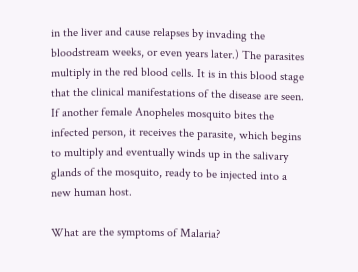in the liver and cause relapses by invading the bloodstream weeks, or even years later.) The parasites multiply in the red blood cells. It is in this blood stage that the clinical manifestations of the disease are seen. If another female Anopheles mosquito bites the infected person, it receives the parasite, which begins to multiply and eventually winds up in the salivary glands of the mosquito, ready to be injected into a new human host.

What are the symptoms of Malaria?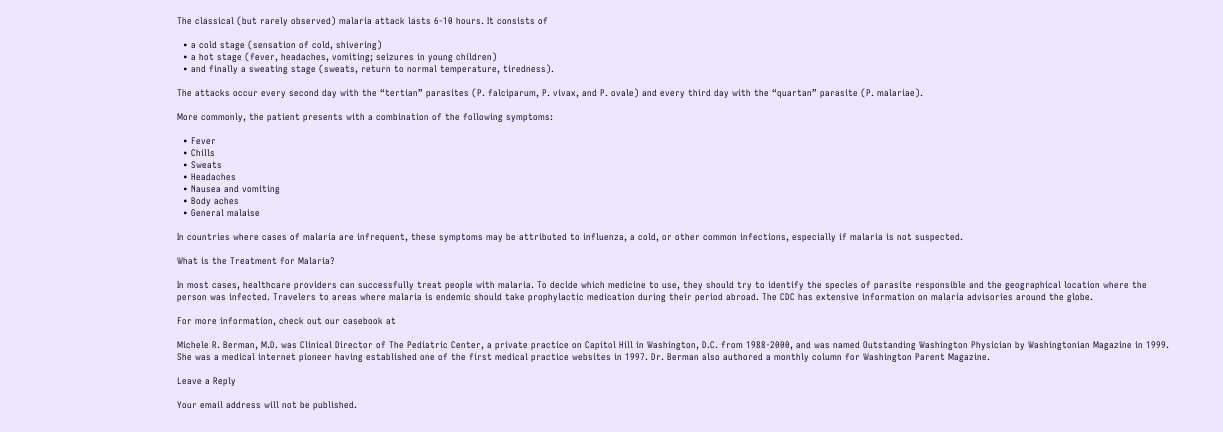The classical (but rarely observed) malaria attack lasts 6-10 hours. It consists of

  • a cold stage (sensation of cold, shivering)
  • a hot stage (fever, headaches, vomiting; seizures in young children)
  • and finally a sweating stage (sweats, return to normal temperature, tiredness).

The attacks occur every second day with the “tertian” parasites (P. falciparum, P. vivax, and P. ovale) and every third day with the “quartan” parasite (P. malariae).

More commonly, the patient presents with a combination of the following symptoms:

  • Fever
  • Chills
  • Sweats
  • Headaches
  • Nausea and vomiting
  • Body aches
  • General malaise

In countries where cases of malaria are infrequent, these symptoms may be attributed to influenza, a cold, or other common infections, especially if malaria is not suspected.

What is the Treatment for Malaria?

In most cases, healthcare providers can successfully treat people with malaria. To decide which medicine to use, they should try to identify the species of parasite responsible and the geographical location where the person was infected. Travelers to areas where malaria is endemic should take prophylactic medication during their period abroad. The CDC has extensive information on malaria advisories around the globe.

For more information, check out our casebook at

Michele R. Berman, M.D. was Clinical Director of The Pediatric Center, a private practice on Capitol Hill in Washington, D.C. from 1988-2000, and was named Outstanding Washington Physician by Washingtonian Magazine in 1999. She was a medical internet pioneer having established one of the first medical practice websites in 1997. Dr. Berman also authored a monthly column for Washington Parent Magazine.

Leave a Reply

Your email address will not be published.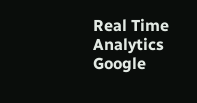Real Time Analytics Google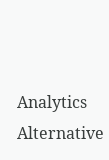Analytics Alternative